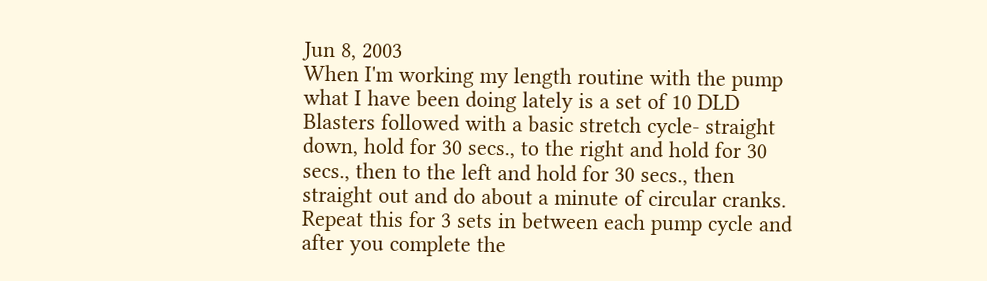Jun 8, 2003
When I'm working my length routine with the pump what I have been doing lately is a set of 10 DLD Blasters followed with a basic stretch cycle- straight down, hold for 30 secs., to the right and hold for 30 secs., then to the left and hold for 30 secs., then straight out and do about a minute of circular cranks. Repeat this for 3 sets in between each pump cycle and after you complete the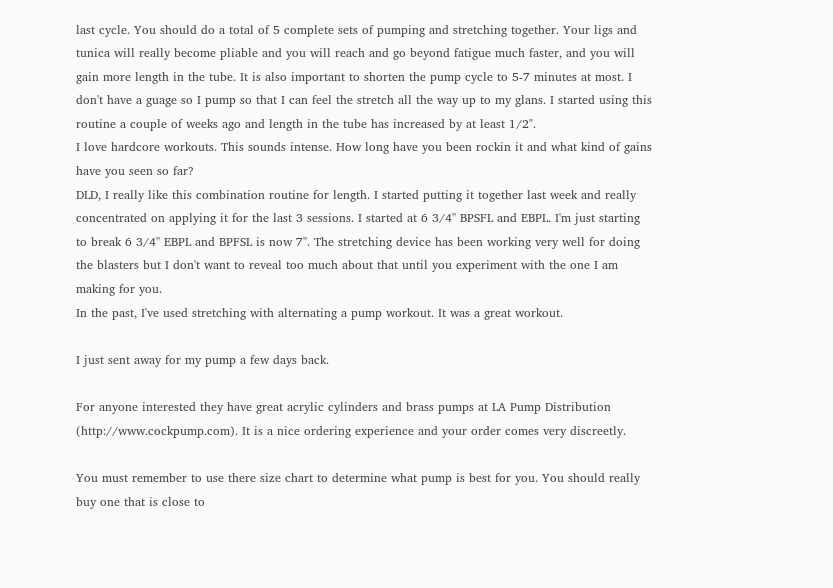last cycle. You should do a total of 5 complete sets of pumping and stretching together. Your ligs and tunica will really become pliable and you will reach and go beyond fatigue much faster, and you will gain more length in the tube. It is also important to shorten the pump cycle to 5-7 minutes at most. I don't have a guage so I pump so that I can feel the stretch all the way up to my glans. I started using this routine a couple of weeks ago and length in the tube has increased by at least 1/2".
I love hardcore workouts. This sounds intense. How long have you been rockin it and what kind of gains have you seen so far?
DLD, I really like this combination routine for length. I started putting it together last week and really concentrated on applying it for the last 3 sessions. I started at 6 3/4'' BPSFL and EBPL. I'm just starting to break 6 3/4'' EBPL and BPFSL is now 7''. The stretching device has been working very well for doing the blasters but I don't want to reveal too much about that until you experiment with the one I am making for you.
In the past, I've used stretching with alternating a pump workout. It was a great workout.

I just sent away for my pump a few days back.

For anyone interested they have great acrylic cylinders and brass pumps at LA Pump Distribution (http://www.cockpump.com). It is a nice ordering experience and your order comes very discreetly.

You must remember to use there size chart to determine what pump is best for you. You should really buy one that is close to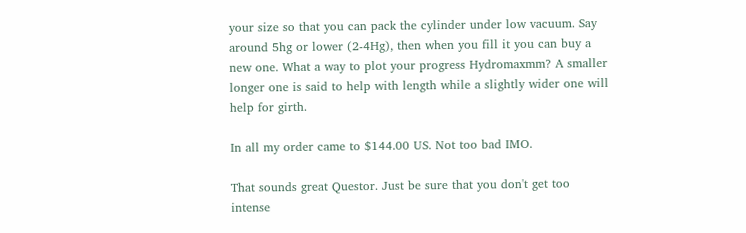your size so that you can pack the cylinder under low vacuum. Say around 5hg or lower (2-4Hg), then when you fill it you can buy a new one. What a way to plot your progress Hydromaxmm? A smaller longer one is said to help with length while a slightly wider one will help for girth.

In all my order came to $144.00 US. Not too bad IMO.

That sounds great Questor. Just be sure that you don't get too intense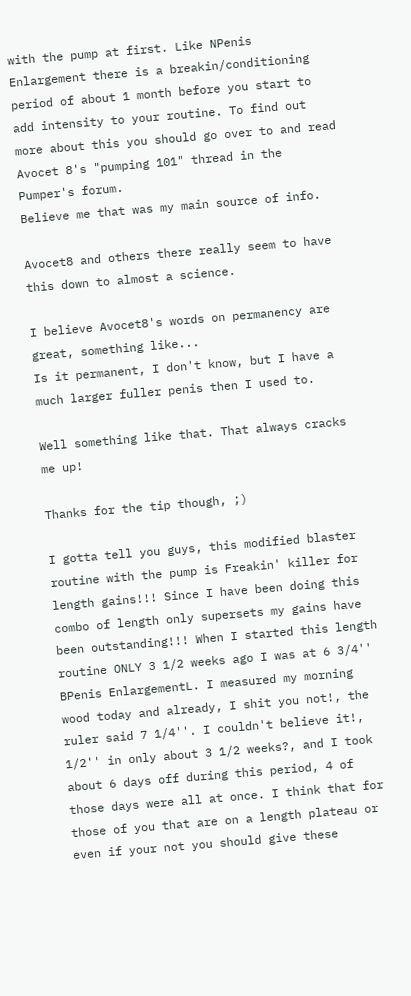with the pump at first. Like NPenis Enlargement there is a breakin/conditioning period of about 1 month before you start to add intensity to your routine. To find out more about this you should go over to and read Avocet 8's "pumping 101" thread in the Pumper's forum.
Believe me that was my main source of info.

Avocet8 and others there really seem to have this down to almost a science.

I believe Avocet8's words on permanency are great, something like...
Is it permanent, I don't know, but I have a much larger fuller penis then I used to.

Well something like that. That always cracks me up!

Thanks for the tip though, ;)

I gotta tell you guys, this modified blaster routine with the pump is Freakin' killer for length gains!!! Since I have been doing this combo of length only supersets my gains have been outstanding!!! When I started this length routine ONLY 3 1/2 weeks ago I was at 6 3/4'' BPenis EnlargementL. I measured my morning wood today and already, I shit you not!, the ruler said 7 1/4''. I couldn't believe it!, 1/2'' in only about 3 1/2 weeks?, and I took about 6 days off during this period, 4 of those days were all at once. I think that for those of you that are on a length plateau or even if your not you should give these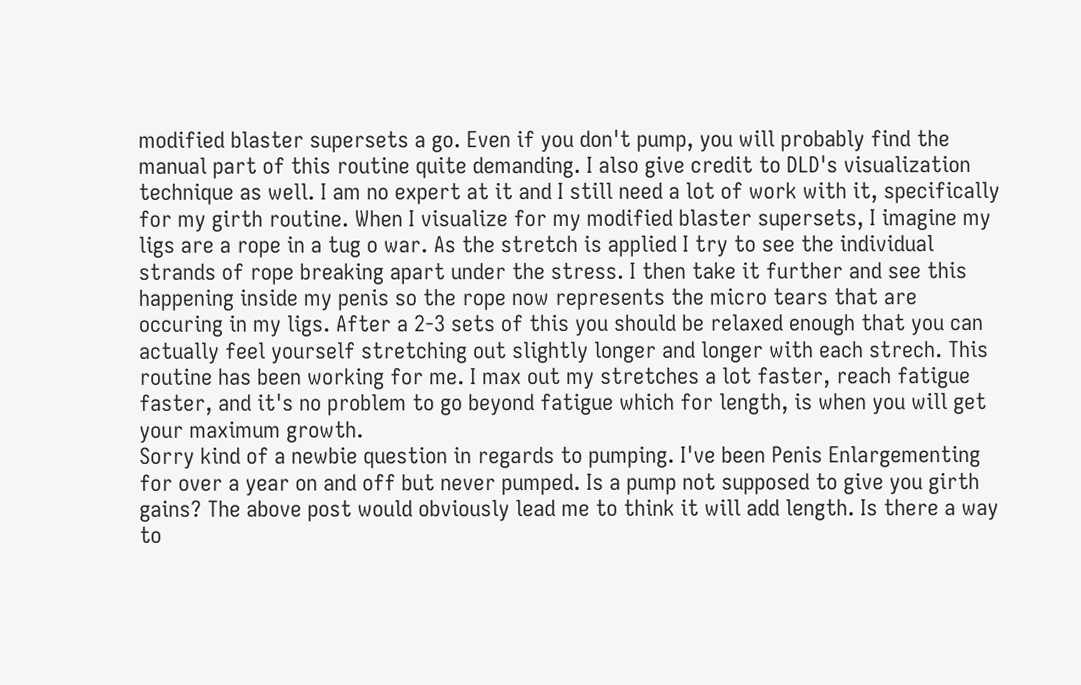modified blaster supersets a go. Even if you don't pump, you will probably find the manual part of this routine quite demanding. I also give credit to DLD's visualization technique as well. I am no expert at it and I still need a lot of work with it, specifically for my girth routine. When I visualize for my modified blaster supersets, I imagine my ligs are a rope in a tug o war. As the stretch is applied I try to see the individual strands of rope breaking apart under the stress. I then take it further and see this happening inside my penis so the rope now represents the micro tears that are occuring in my ligs. After a 2-3 sets of this you should be relaxed enough that you can actually feel yourself stretching out slightly longer and longer with each strech. This routine has been working for me. I max out my stretches a lot faster, reach fatigue faster, and it's no problem to go beyond fatigue which for length, is when you will get your maximum growth.
Sorry kind of a newbie question in regards to pumping. I've been Penis Enlargementing for over a year on and off but never pumped. Is a pump not supposed to give you girth gains? The above post would obviously lead me to think it will add length. Is there a way to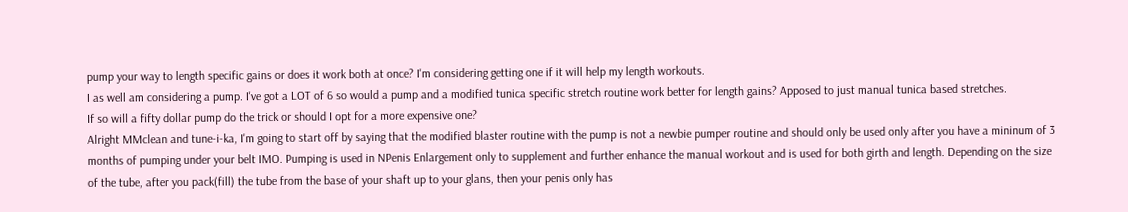pump your way to length specific gains or does it work both at once? I'm considering getting one if it will help my length workouts.
I as well am considering a pump. I've got a LOT of 6 so would a pump and a modified tunica specific stretch routine work better for length gains? Apposed to just manual tunica based stretches.
If so will a fifty dollar pump do the trick or should I opt for a more expensive one?
Alright MMclean and tune-i-ka, I'm going to start off by saying that the modified blaster routine with the pump is not a newbie pumper routine and should only be used only after you have a mininum of 3 months of pumping under your belt IMO. Pumping is used in NPenis Enlargement only to supplement and further enhance the manual workout and is used for both girth and length. Depending on the size of the tube, after you pack(fill) the tube from the base of your shaft up to your glans, then your penis only has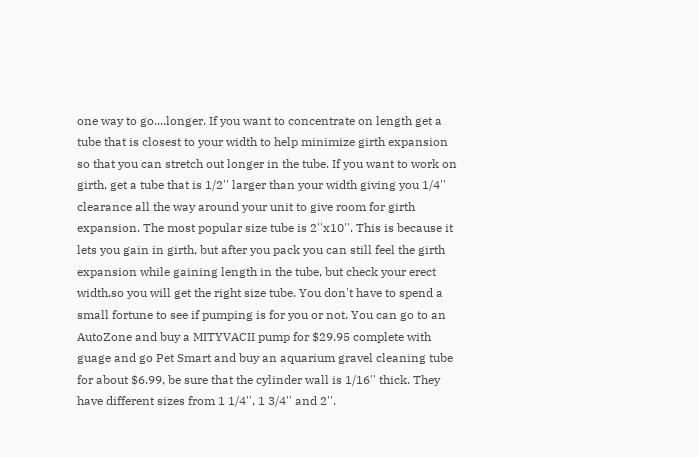one way to go....longer. If you want to concentrate on length get a tube that is closest to your width to help minimize girth expansion so that you can stretch out longer in the tube. If you want to work on girth, get a tube that is 1/2'' larger than your width giving you 1/4'' clearance all the way around your unit to give room for girth expansion. The most popular size tube is 2''x10''. This is because it lets you gain in girth, but after you pack you can still feel the girth expansion while gaining length in the tube, but check your erect width,so you will get the right size tube. You don't have to spend a small fortune to see if pumping is for you or not. You can go to an AutoZone and buy a MITYVACII pump for $29.95 complete with guage and go Pet Smart and buy an aquarium gravel cleaning tube for about $6.99, be sure that the cylinder wall is 1/16'' thick. They have different sizes from 1 1/4'', 1 3/4'' and 2''.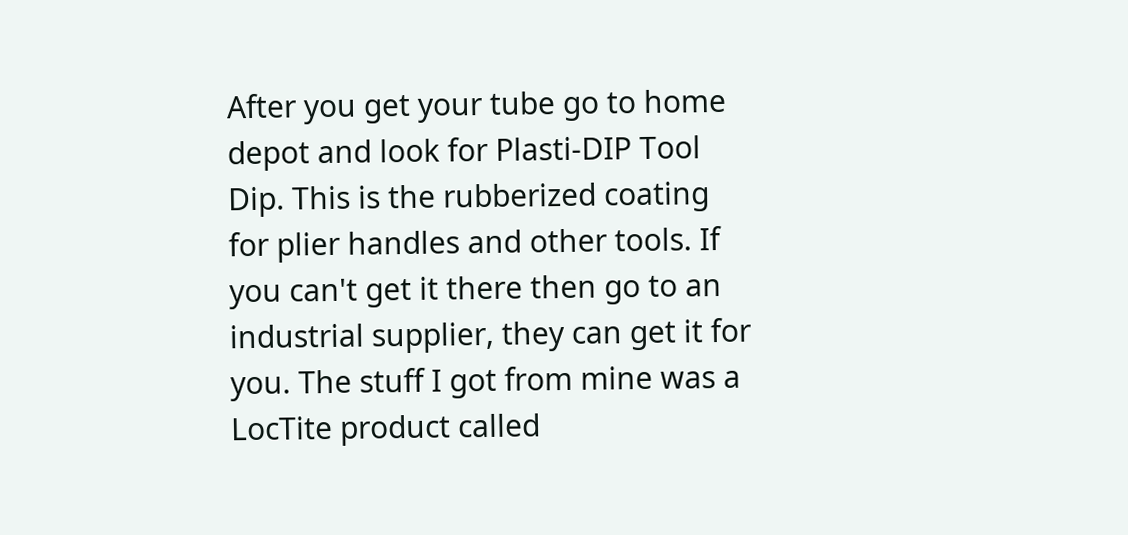After you get your tube go to home depot and look for Plasti-DIP Tool Dip. This is the rubberized coating for plier handles and other tools. If you can't get it there then go to an industrial supplier, they can get it for you. The stuff I got from mine was a LocTite product called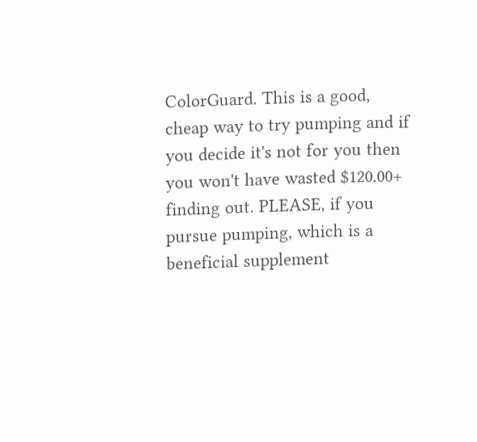ColorGuard. This is a good, cheap way to try pumping and if you decide it's not for you then you won't have wasted $120.00+ finding out. PLEASE, if you pursue pumping, which is a beneficial supplement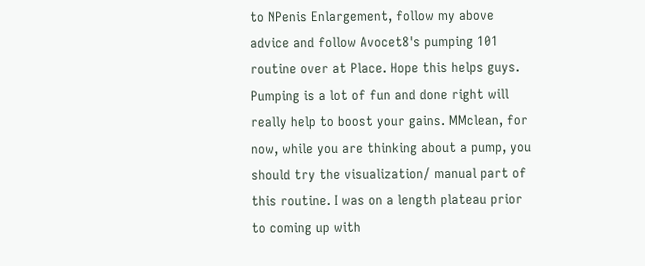to NPenis Enlargement, follow my above advice and follow Avocet8's pumping 101 routine over at Place. Hope this helps guys. Pumping is a lot of fun and done right will really help to boost your gains. MMclean, for now, while you are thinking about a pump, you should try the visualization/ manual part of this routine. I was on a length plateau prior to coming up with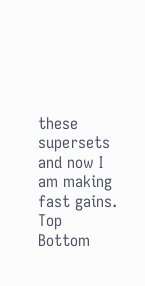these supersets and now I am making fast gains.
Top Bottom